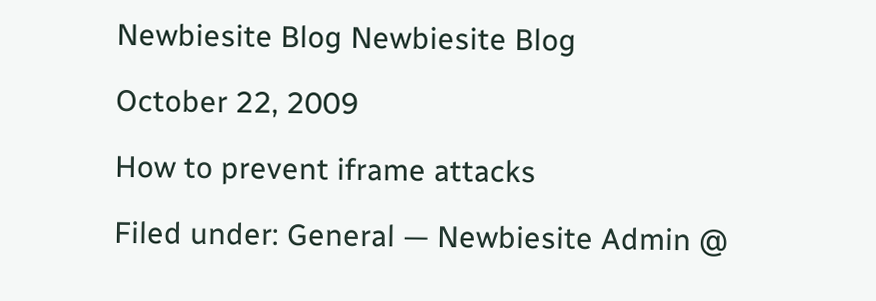Newbiesite Blog Newbiesite Blog

October 22, 2009

How to prevent iframe attacks

Filed under: General — Newbiesite Admin @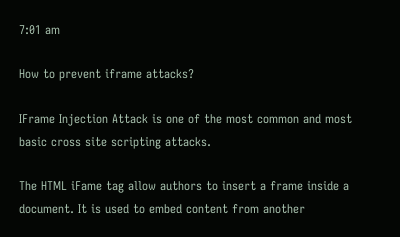7:01 am

How to prevent iframe attacks?

IFrame Injection Attack is one of the most common and most basic cross site scripting attacks.

The HTML iFame tag allow authors to insert a frame inside a document. It is used to embed content from another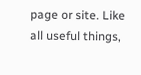page or site. Like all useful things,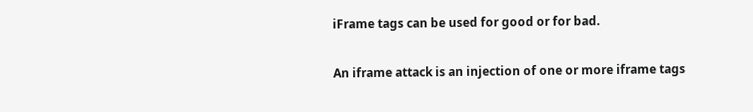iFrame tags can be used for good or for bad.

An iframe attack is an injection of one or more iframe tags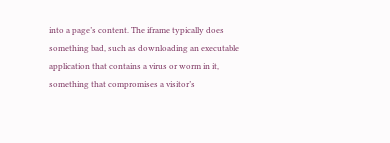into a page’s content. The iframe typically does something bad, such as downloading an executable application that contains a virus or worm in it, something that compromises a visitor’s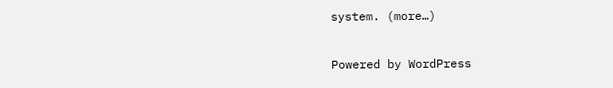system. (more…)

Powered by WordPress